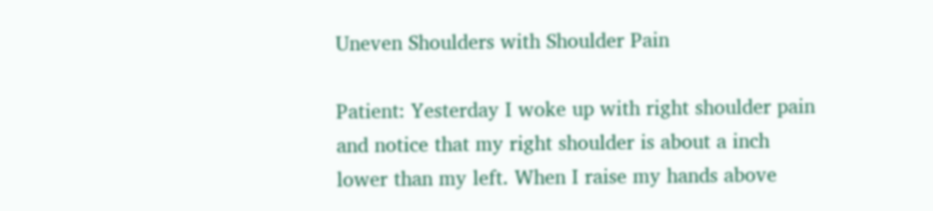Uneven Shoulders with Shoulder Pain

Patient: Yesterday I woke up with right shoulder pain and notice that my right shoulder is about a inch lower than my left. When I raise my hands above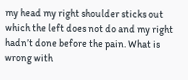my head my right shoulder sticks out which the left does not do and my right hadn’t done before the pain. What is wrong with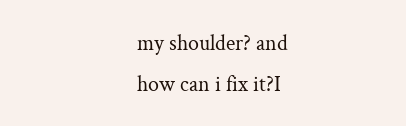my shoulder? and how can i fix it?I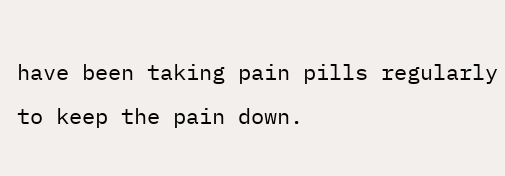have been taking pain pills regularly to keep the pain down.